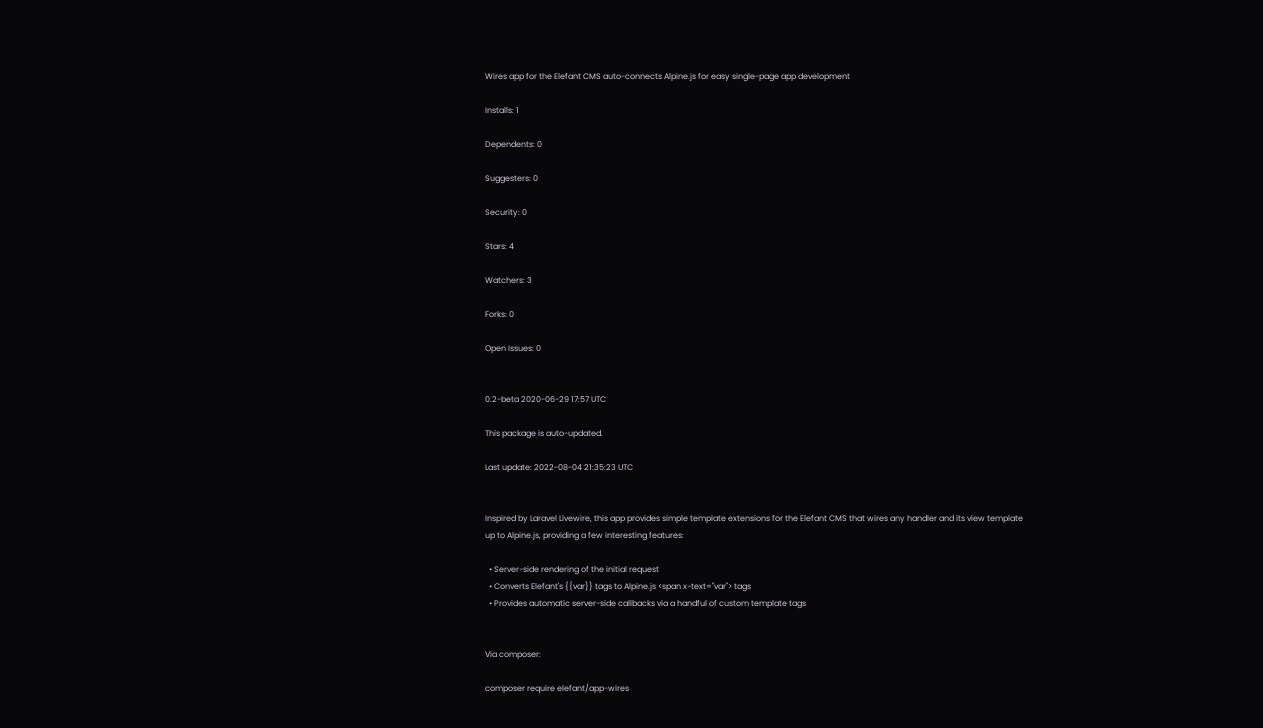Wires app for the Elefant CMS auto-connects Alpine.js for easy single-page app development

Installs: 1

Dependents: 0

Suggesters: 0

Security: 0

Stars: 4

Watchers: 3

Forks: 0

Open Issues: 0


0.2-beta 2020-06-29 17:57 UTC

This package is auto-updated.

Last update: 2022-08-04 21:35:23 UTC


Inspired by Laravel Livewire, this app provides simple template extensions for the Elefant CMS that wires any handler and its view template up to Alpine.js, providing a few interesting features:

  • Server-side rendering of the initial request
  • Converts Elefant's {{var}} tags to Alpine.js <span x-text="var"> tags
  • Provides automatic server-side callbacks via a handful of custom template tags


Via composer:

composer require elefant/app-wires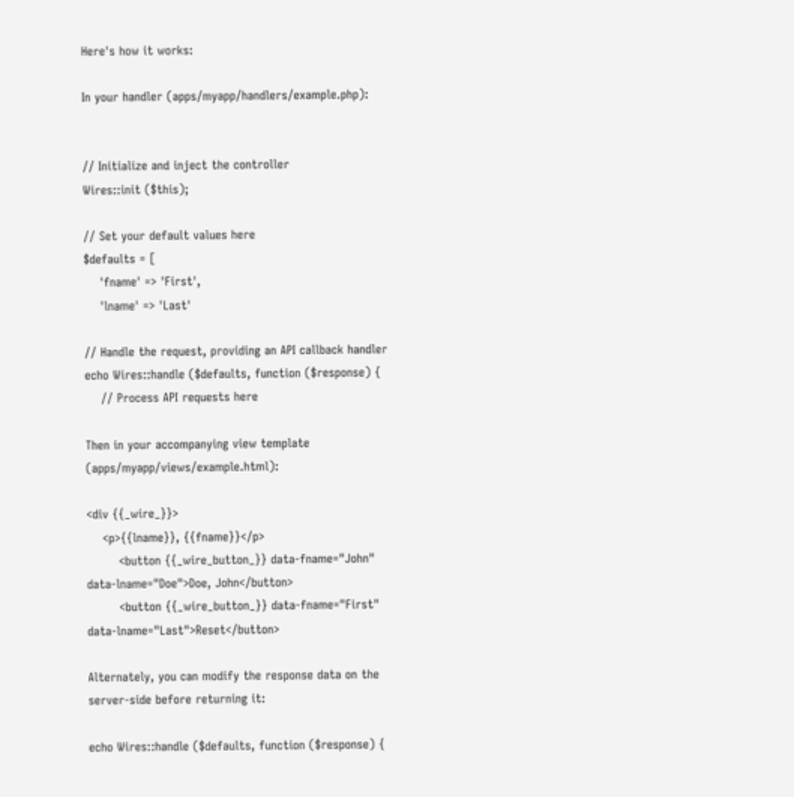Here's how it works:

In your handler (apps/myapp/handlers/example.php):


// Initialize and inject the controller
Wires::init ($this);

// Set your default values here
$defaults = [
    'fname' => 'First',
    'lname' => 'Last'

// Handle the request, providing an API callback handler
echo Wires::handle ($defaults, function ($response) {
    // Process API requests here

Then in your accompanying view template (apps/myapp/views/example.html):

<div {{_wire_}}>
    <p>{{lname}}, {{fname}}</p>
        <button {{_wire_button_}} data-fname="John" data-lname="Doe">Doe, John</button>
        <button {{_wire_button_}} data-fname="First" data-lname="Last">Reset</button>

Alternately, you can modify the response data on the server-side before returning it:

echo Wires::handle ($defaults, function ($response) {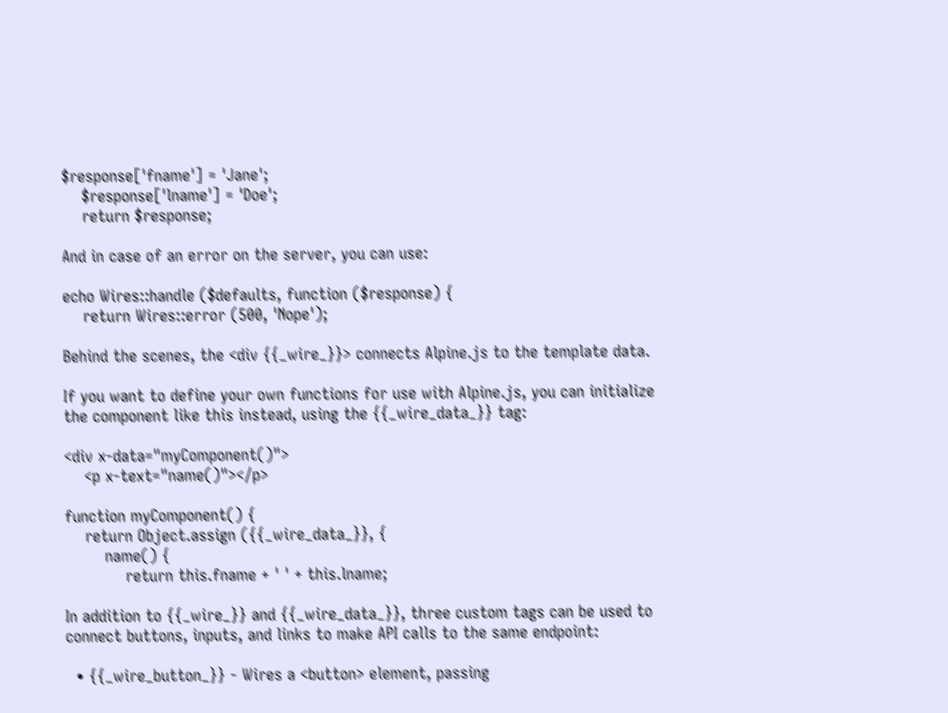$response['fname'] = 'Jane';
    $response['lname'] = 'Doe';
    return $response;

And in case of an error on the server, you can use:

echo Wires::handle ($defaults, function ($response) {
    return Wires::error (500, 'Nope');

Behind the scenes, the <div {{_wire_}}> connects Alpine.js to the template data.

If you want to define your own functions for use with Alpine.js, you can initialize the component like this instead, using the {{_wire_data_}} tag:

<div x-data="myComponent()">
    <p x-text="name()"></p>

function myComponent() {
    return Object.assign ({{_wire_data_}}, {
        name() {
            return this.fname + ' ' + this.lname;

In addition to {{_wire_}} and {{_wire_data_}}, three custom tags can be used to connect buttons, inputs, and links to make API calls to the same endpoint:

  • {{_wire_button_}} - Wires a <button> element, passing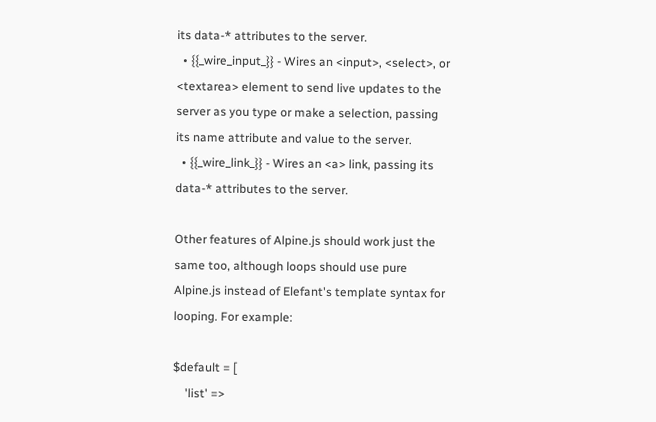its data-* attributes to the server.
  • {{_wire_input_}} - Wires an <input>, <select>, or <textarea> element to send live updates to the server as you type or make a selection, passing its name attribute and value to the server.
  • {{_wire_link_}} - Wires an <a> link, passing its data-* attributes to the server.

Other features of Alpine.js should work just the same too, although loops should use pure Alpine.js instead of Elefant's template syntax for looping. For example:

$default = [
    'list' =>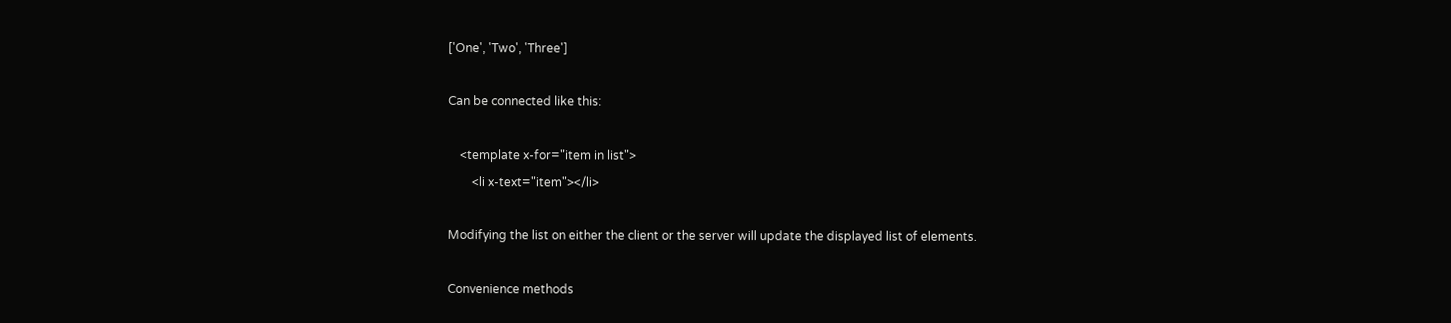['One', 'Two', 'Three']

Can be connected like this:

    <template x-for="item in list">
        <li x-text="item"></li>

Modifying the list on either the client or the server will update the displayed list of elements.

Convenience methods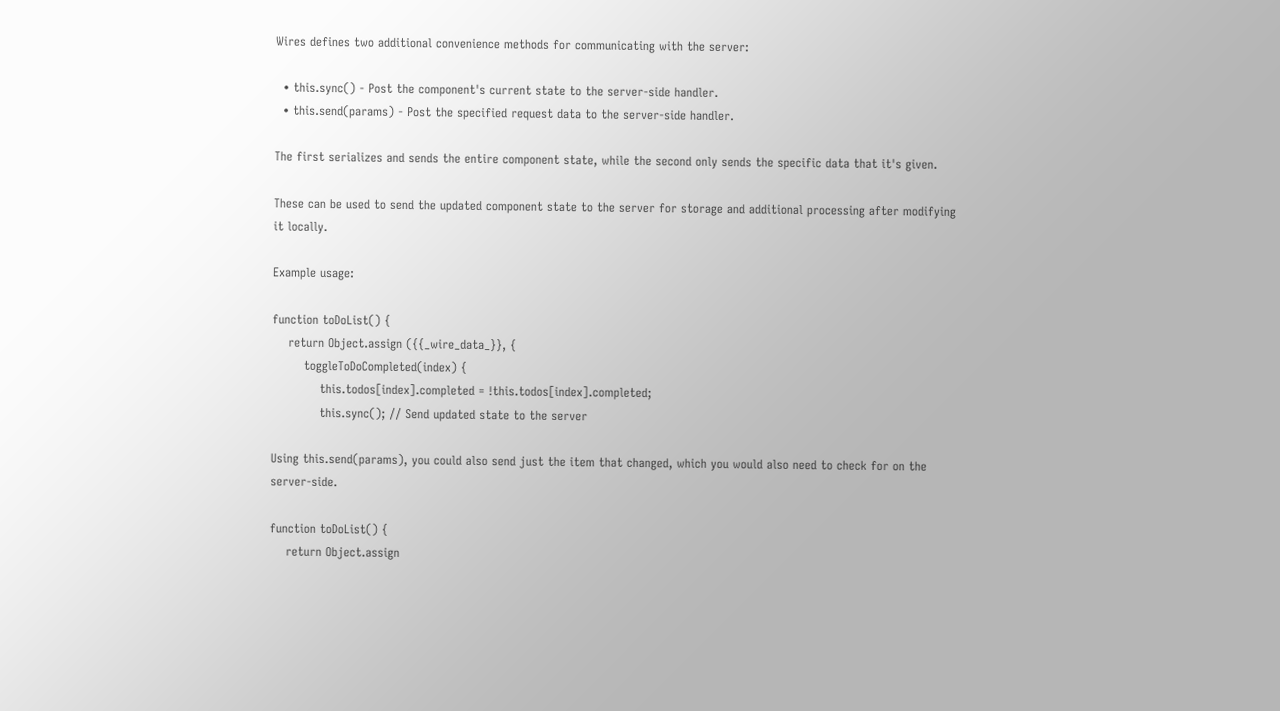Wires defines two additional convenience methods for communicating with the server:

  • this.sync() - Post the component's current state to the server-side handler.
  • this.send(params) - Post the specified request data to the server-side handler.

The first serializes and sends the entire component state, while the second only sends the specific data that it's given.

These can be used to send the updated component state to the server for storage and additional processing after modifying it locally.

Example usage:

function toDoList() {
    return Object.assign ({{_wire_data_}}, {
        toggleToDoCompleted(index) {
            this.todos[index].completed = !this.todos[index].completed;
            this.sync(); // Send updated state to the server

Using this.send(params), you could also send just the item that changed, which you would also need to check for on the server-side.

function toDoList() {
    return Object.assign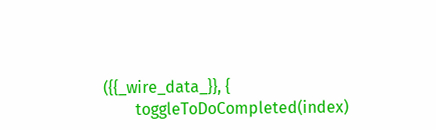({{_wire_data_}}, {
        toggleToDoCompleted(index)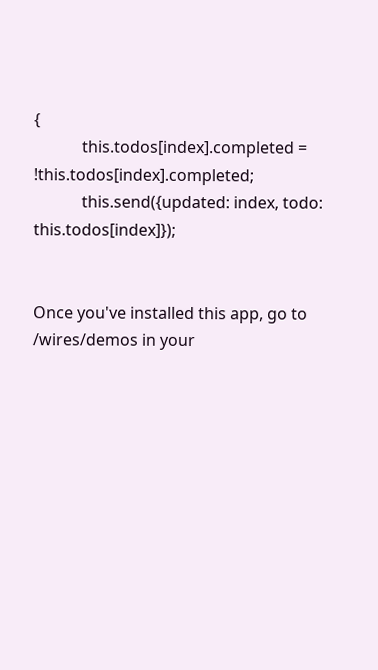{
            this.todos[index].completed = !this.todos[index].completed;
            this.send({updated: index, todo: this.todos[index]});


Once you've installed this app, go to /wires/demos in your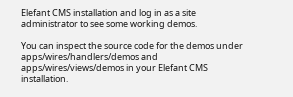Elefant CMS installation and log in as a site administrator to see some working demos.

You can inspect the source code for the demos under apps/wires/handlers/demos and apps/wires/views/demos in your Elefant CMS installation.